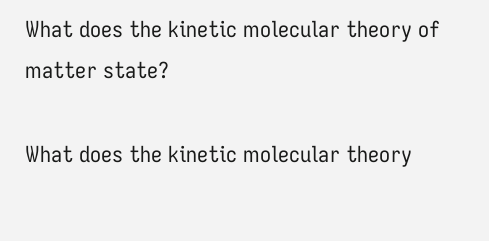What does the kinetic molecular theory of matter state?

What does the kinetic molecular theory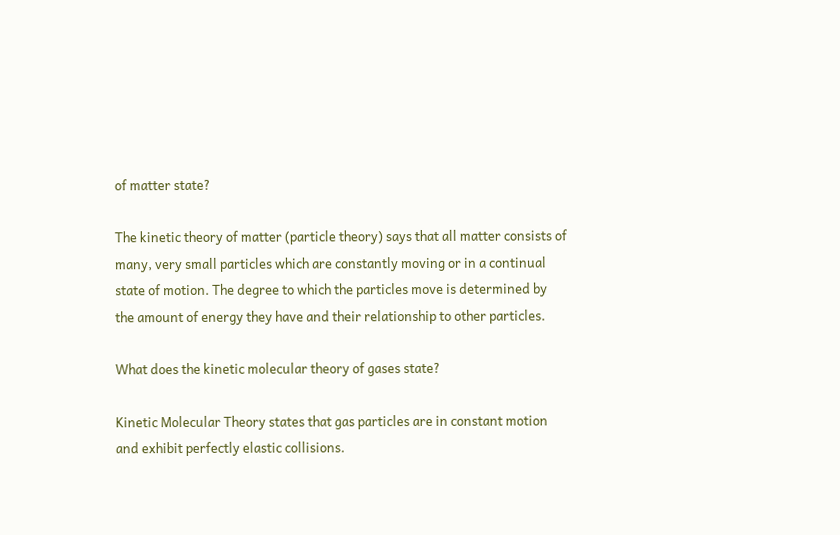of matter state?

The kinetic theory of matter (particle theory) says that all matter consists of many, very small particles which are constantly moving or in a continual state of motion. The degree to which the particles move is determined by the amount of energy they have and their relationship to other particles.

What does the kinetic molecular theory of gases state?

Kinetic Molecular Theory states that gas particles are in constant motion and exhibit perfectly elastic collisions.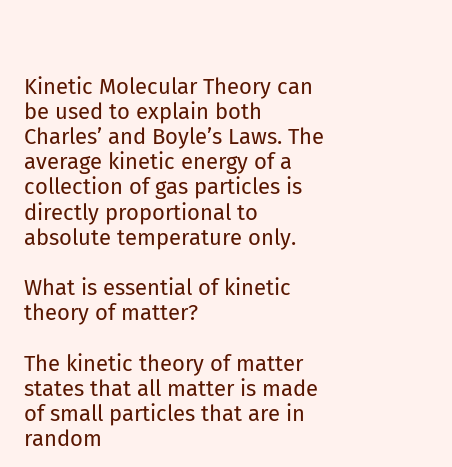Kinetic Molecular Theory can be used to explain both Charles’ and Boyle’s Laws. The average kinetic energy of a collection of gas particles is directly proportional to absolute temperature only.

What is essential of kinetic theory of matter?

The kinetic theory of matter states that all matter is made of small particles that are in random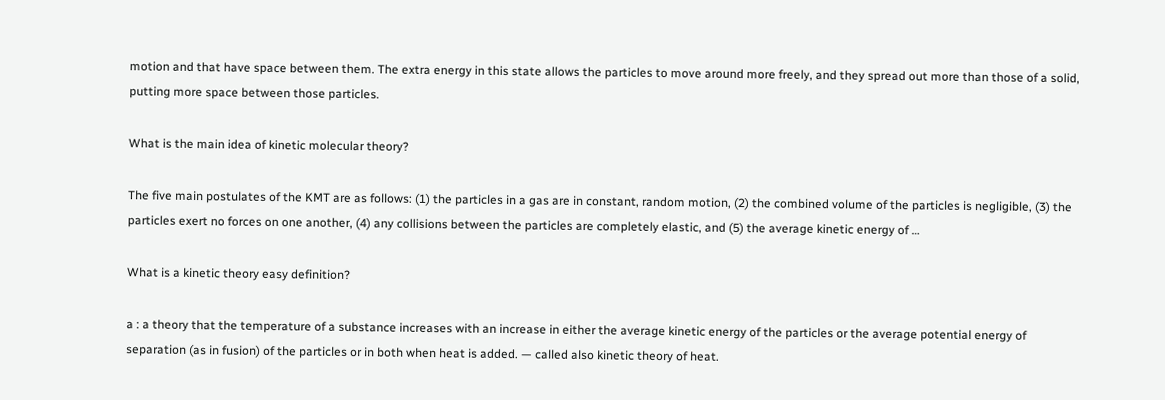motion and that have space between them. The extra energy in this state allows the particles to move around more freely, and they spread out more than those of a solid, putting more space between those particles.

What is the main idea of kinetic molecular theory?

The five main postulates of the KMT are as follows: (1) the particles in a gas are in constant, random motion, (2) the combined volume of the particles is negligible, (3) the particles exert no forces on one another, (4) any collisions between the particles are completely elastic, and (5) the average kinetic energy of …

What is a kinetic theory easy definition?

a : a theory that the temperature of a substance increases with an increase in either the average kinetic energy of the particles or the average potential energy of separation (as in fusion) of the particles or in both when heat is added. — called also kinetic theory of heat.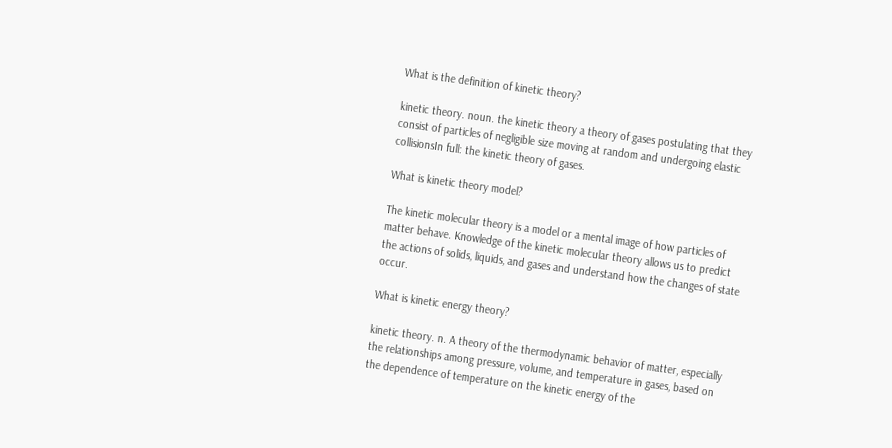What is the definition of kinetic theory?

kinetic theory. noun. the kinetic theory a theory of gases postulating that they consist of particles of negligible size moving at random and undergoing elastic collisionsIn full: the kinetic theory of gases.

What is kinetic theory model?

The kinetic molecular theory is a model or a mental image of how particles of matter behave. Knowledge of the kinetic molecular theory allows us to predict the actions of solids, liquids, and gases and understand how the changes of state occur.

What is kinetic energy theory?

kinetic theory. n. A theory of the thermodynamic behavior of matter, especially the relationships among pressure, volume, and temperature in gases, based on the dependence of temperature on the kinetic energy of the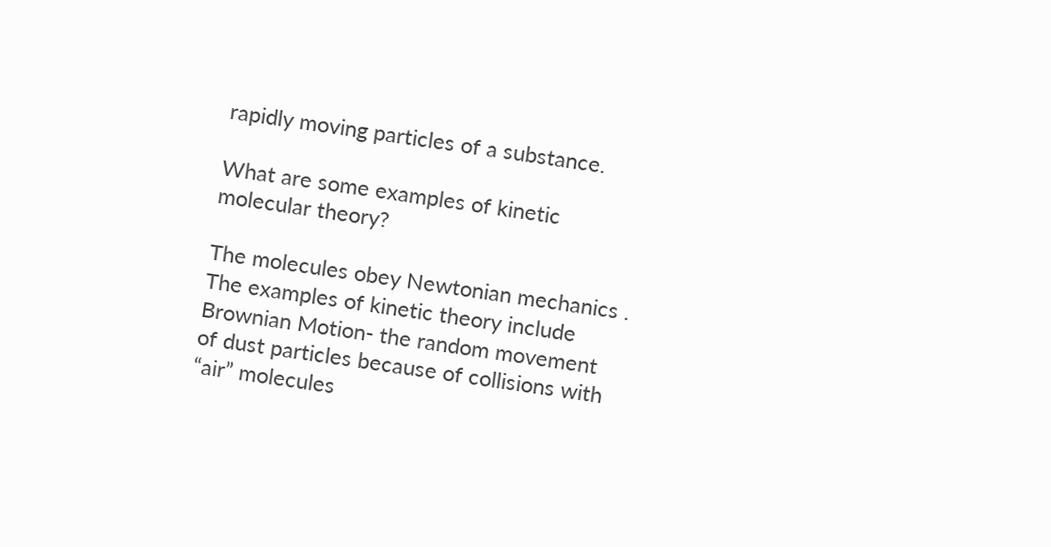rapidly moving particles of a substance.

What are some examples of kinetic molecular theory?

The molecules obey Newtonian mechanics . The examples of kinetic theory include Brownian Motion- the random movement of dust particles because of collisions with “air” molecules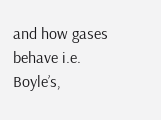and how gases behave i.e. Boyle’s,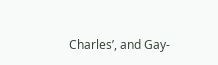Charles’, and Gay-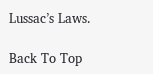Lussac’s Laws.

Back To Top